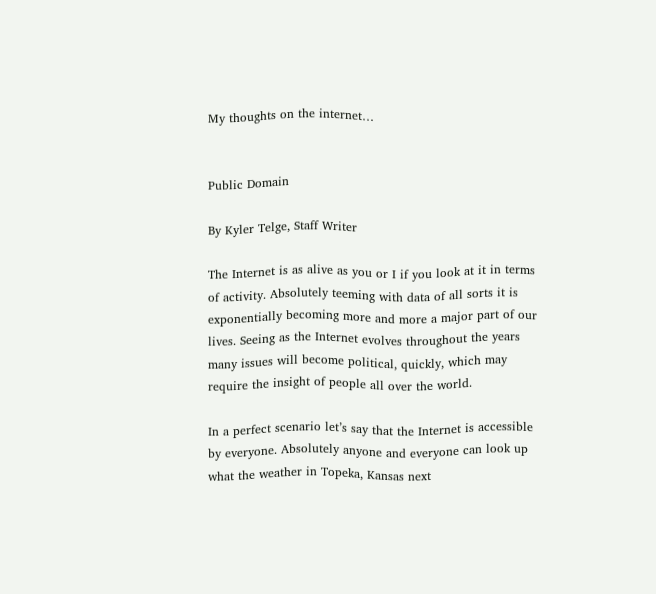My thoughts on the internet…


Public Domain

By Kyler Telge, Staff Writer

The Internet is as alive as you or I if you look at it in terms of activity. Absolutely teeming with data of all sorts it is exponentially becoming more and more a major part of our lives. Seeing as the Internet evolves throughout the years many issues will become political, quickly, which may require the insight of people all over the world.

In a perfect scenario let’s say that the Internet is accessible by everyone. Absolutely anyone and everyone can look up what the weather in Topeka, Kansas next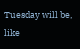Tuesday will be, like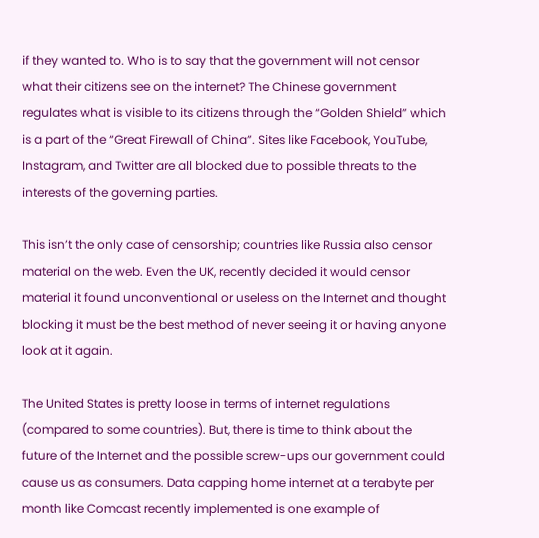if they wanted to. Who is to say that the government will not censor what their citizens see on the internet? The Chinese government regulates what is visible to its citizens through the “Golden Shield” which is a part of the “Great Firewall of China”. Sites like Facebook, YouTube, Instagram, and Twitter are all blocked due to possible threats to the interests of the governing parties.

This isn’t the only case of censorship; countries like Russia also censor material on the web. Even the UK, recently decided it would censor material it found unconventional or useless on the Internet and thought blocking it must be the best method of never seeing it or having anyone look at it again.

The United States is pretty loose in terms of internet regulations (compared to some countries). But, there is time to think about the future of the Internet and the possible screw-ups our government could cause us as consumers. Data capping home internet at a terabyte per month like Comcast recently implemented is one example of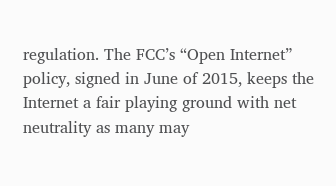regulation. The FCC’s “Open Internet” policy, signed in June of 2015, keeps the Internet a fair playing ground with net neutrality as many may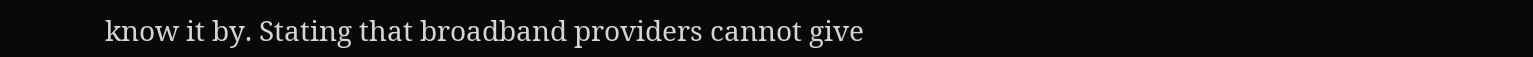know it by. Stating that broadband providers cannot give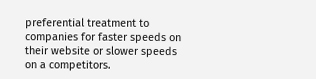preferential treatment to companies for faster speeds on their website or slower speeds on a competitors.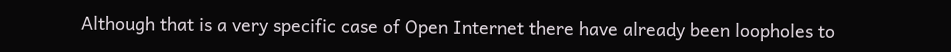Although that is a very specific case of Open Internet there have already been loopholes to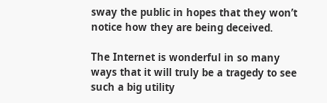sway the public in hopes that they won’t notice how they are being deceived.

The Internet is wonderful in so many ways that it will truly be a tragedy to see such a big utility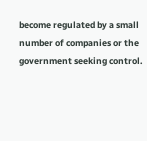become regulated by a small number of companies or the government seeking control.